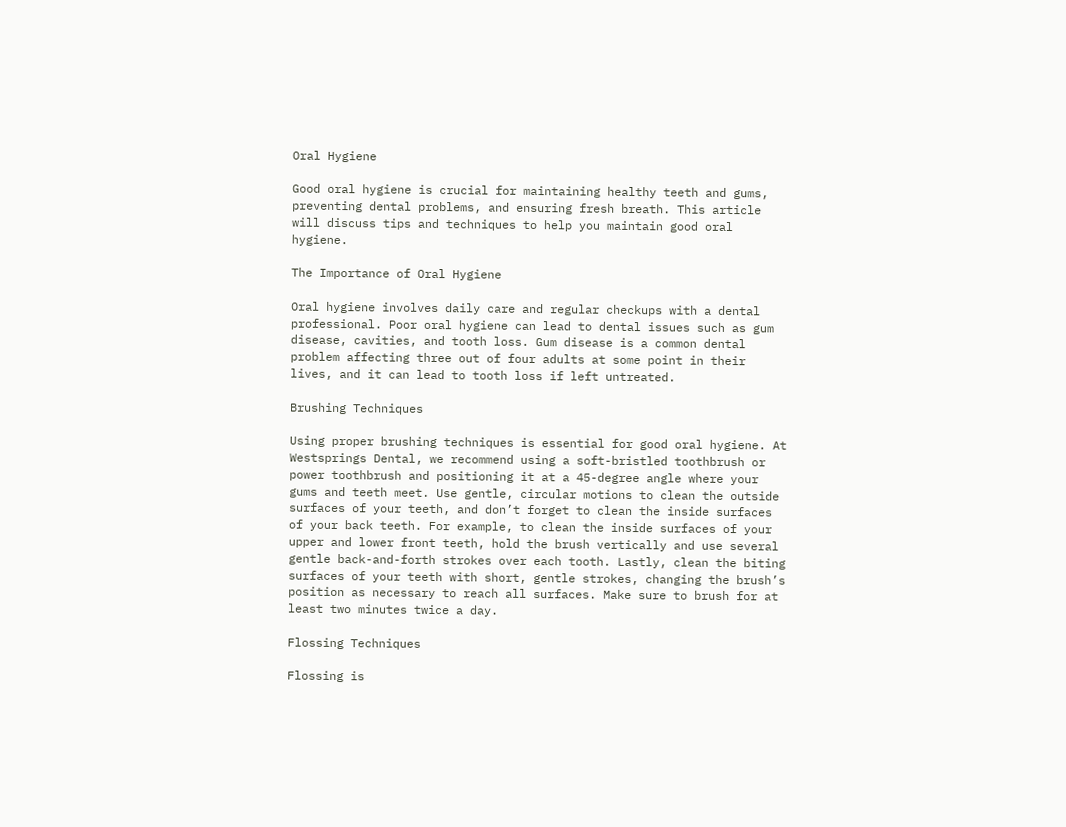Oral Hygiene

Good oral hygiene is crucial for maintaining healthy teeth and gums, preventing dental problems, and ensuring fresh breath. This article will discuss tips and techniques to help you maintain good oral hygiene.

The Importance of Oral Hygiene

Oral hygiene involves daily care and regular checkups with a dental professional. Poor oral hygiene can lead to dental issues such as gum disease, cavities, and tooth loss. Gum disease is a common dental problem affecting three out of four adults at some point in their lives, and it can lead to tooth loss if left untreated.

Brushing Techniques

Using proper brushing techniques is essential for good oral hygiene. At Westsprings Dental, we recommend using a soft-bristled toothbrush or power toothbrush and positioning it at a 45-degree angle where your gums and teeth meet. Use gentle, circular motions to clean the outside surfaces of your teeth, and don’t forget to clean the inside surfaces of your back teeth. For example, to clean the inside surfaces of your upper and lower front teeth, hold the brush vertically and use several gentle back-and-forth strokes over each tooth. Lastly, clean the biting surfaces of your teeth with short, gentle strokes, changing the brush’s position as necessary to reach all surfaces. Make sure to brush for at least two minutes twice a day.

Flossing Techniques

Flossing is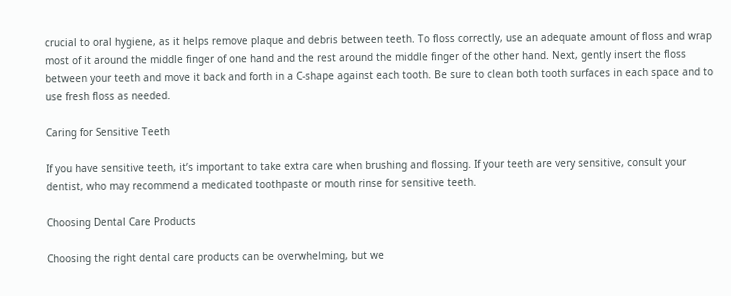crucial to oral hygiene, as it helps remove plaque and debris between teeth. To floss correctly, use an adequate amount of floss and wrap most of it around the middle finger of one hand and the rest around the middle finger of the other hand. Next, gently insert the floss between your teeth and move it back and forth in a C-shape against each tooth. Be sure to clean both tooth surfaces in each space and to use fresh floss as needed.

Caring for Sensitive Teeth

If you have sensitive teeth, it’s important to take extra care when brushing and flossing. If your teeth are very sensitive, consult your dentist, who may recommend a medicated toothpaste or mouth rinse for sensitive teeth.

Choosing Dental Care Products

Choosing the right dental care products can be overwhelming, but we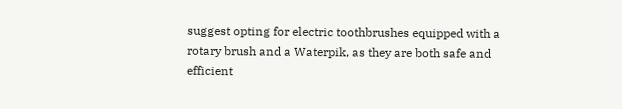suggest opting for electric toothbrushes equipped with a rotary brush and a Waterpik, as they are both safe and efficient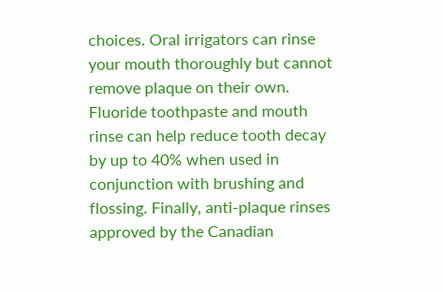choices. Oral irrigators can rinse your mouth thoroughly but cannot remove plaque on their own. Fluoride toothpaste and mouth rinse can help reduce tooth decay by up to 40% when used in conjunction with brushing and flossing. Finally, anti-plaque rinses approved by the Canadian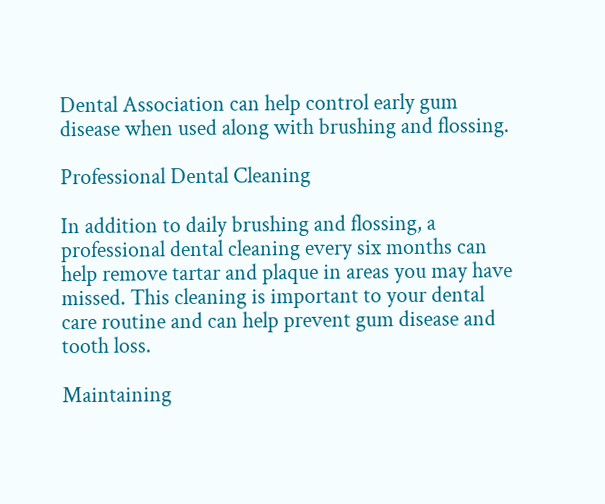Dental Association can help control early gum disease when used along with brushing and flossing.

Professional Dental Cleaning

In addition to daily brushing and flossing, a professional dental cleaning every six months can help remove tartar and plaque in areas you may have missed. This cleaning is important to your dental care routine and can help prevent gum disease and tooth loss.

Maintaining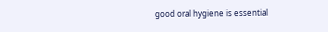good oral hygiene is essential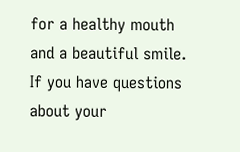for a healthy mouth and a beautiful smile. If you have questions about your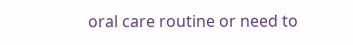oral care routine or need to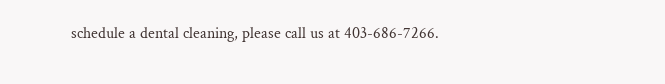schedule a dental cleaning, please call us at 403-686-7266.